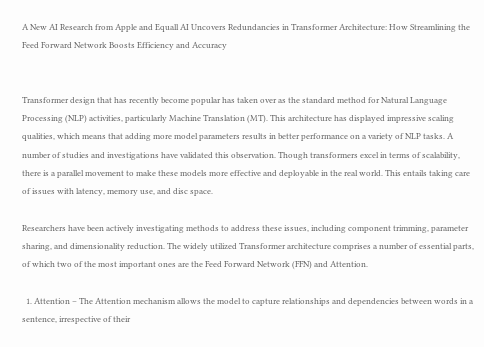A New AI Research from Apple and Equall AI Uncovers Redundancies in Transformer Architecture: How Streamlining the Feed Forward Network Boosts Efficiency and Accuracy


Transformer design that has recently become popular has taken over as the standard method for Natural Language Processing (NLP) activities, particularly Machine Translation (MT). This architecture has displayed impressive scaling qualities, which means that adding more model parameters results in better performance on a variety of NLP tasks. A number of studies and investigations have validated this observation. Though transformers excel in terms of scalability, there is a parallel movement to make these models more effective and deployable in the real world. This entails taking care of issues with latency, memory use, and disc space.

Researchers have been actively investigating methods to address these issues, including component trimming, parameter sharing, and dimensionality reduction. The widely utilized Transformer architecture comprises a number of essential parts, of which two of the most important ones are the Feed Forward Network (FFN) and Attention.

  1. Attention – The Attention mechanism allows the model to capture relationships and dependencies between words in a sentence, irrespective of their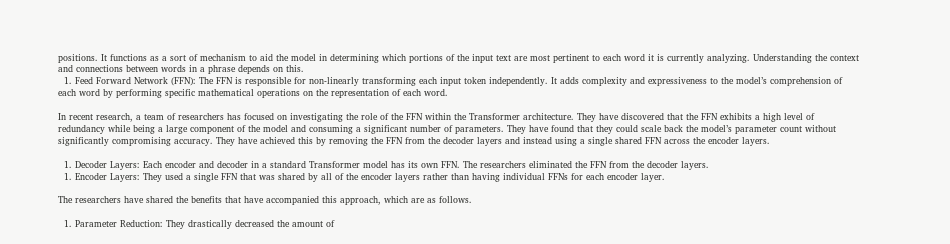positions. It functions as a sort of mechanism to aid the model in determining which portions of the input text are most pertinent to each word it is currently analyzing. Understanding the context and connections between words in a phrase depends on this.
  1. Feed Forward Network (FFN): The FFN is responsible for non-linearly transforming each input token independently. It adds complexity and expressiveness to the model’s comprehension of each word by performing specific mathematical operations on the representation of each word.

In recent research, a team of researchers has focused on investigating the role of the FFN within the Transformer architecture. They have discovered that the FFN exhibits a high level of redundancy while being a large component of the model and consuming a significant number of parameters. They have found that they could scale back the model’s parameter count without significantly compromising accuracy. They have achieved this by removing the FFN from the decoder layers and instead using a single shared FFN across the encoder layers.

  1. Decoder Layers: Each encoder and decoder in a standard Transformer model has its own FFN. The researchers eliminated the FFN from the decoder layers.
  1. Encoder Layers: They used a single FFN that was shared by all of the encoder layers rather than having individual FFNs for each encoder layer.

The researchers have shared the benefits that have accompanied this approach, which are as follows.

  1. Parameter Reduction: They drastically decreased the amount of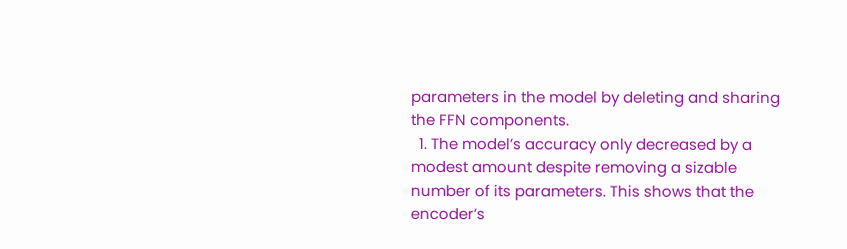parameters in the model by deleting and sharing the FFN components.
  1. The model’s accuracy only decreased by a modest amount despite removing a sizable number of its parameters. This shows that the encoder’s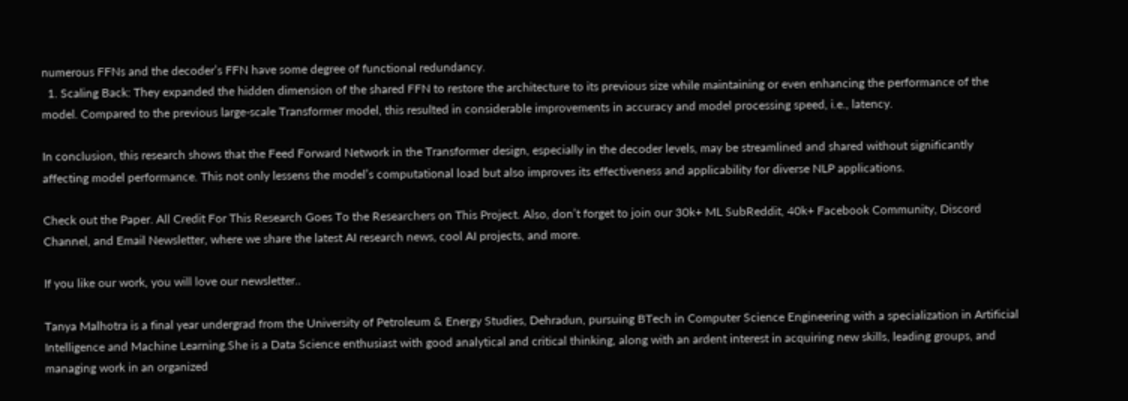numerous FFNs and the decoder’s FFN have some degree of functional redundancy.
  1. Scaling Back: They expanded the hidden dimension of the shared FFN to restore the architecture to its previous size while maintaining or even enhancing the performance of the model. Compared to the previous large-scale Transformer model, this resulted in considerable improvements in accuracy and model processing speed, i.e., latency.

In conclusion, this research shows that the Feed Forward Network in the Transformer design, especially in the decoder levels, may be streamlined and shared without significantly affecting model performance. This not only lessens the model’s computational load but also improves its effectiveness and applicability for diverse NLP applications.

Check out the Paper. All Credit For This Research Goes To the Researchers on This Project. Also, don’t forget to join our 30k+ ML SubReddit, 40k+ Facebook Community, Discord Channel, and Email Newsletter, where we share the latest AI research news, cool AI projects, and more.

If you like our work, you will love our newsletter..

Tanya Malhotra is a final year undergrad from the University of Petroleum & Energy Studies, Dehradun, pursuing BTech in Computer Science Engineering with a specialization in Artificial Intelligence and Machine Learning.She is a Data Science enthusiast with good analytical and critical thinking, along with an ardent interest in acquiring new skills, leading groups, and managing work in an organized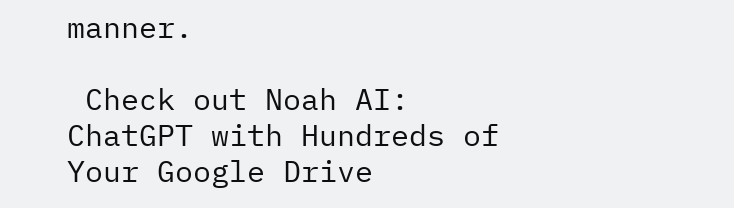manner.

 Check out Noah AI: ChatGPT with Hundreds of Your Google Drive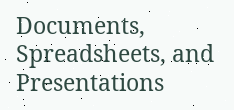Documents, Spreadsheets, and Presentations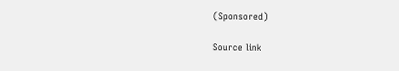(Sponsored)

Source link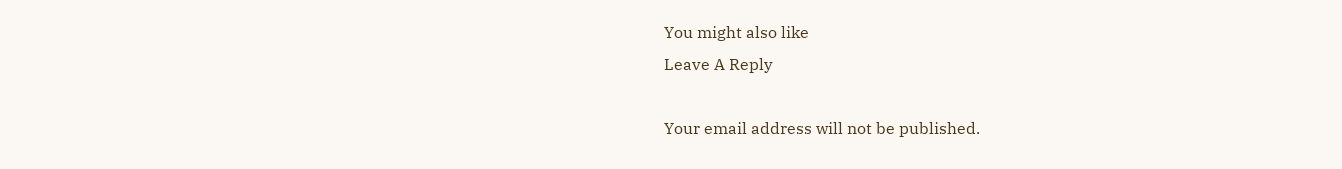You might also like
Leave A Reply

Your email address will not be published.